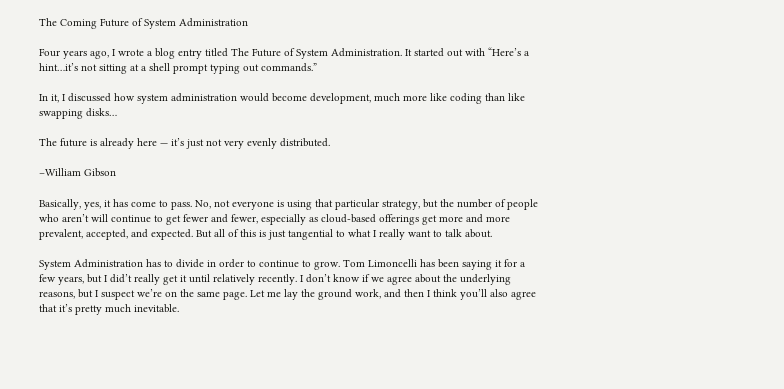The Coming Future of System Administration

Four years ago, I wrote a blog entry titled The Future of System Administration. It started out with “Here’s a hint…it’s not sitting at a shell prompt typing out commands.”

In it, I discussed how system administration would become development, much more like coding than like swapping disks…

The future is already here — it’s just not very evenly distributed.

–William Gibson

Basically, yes, it has come to pass. No, not everyone is using that particular strategy, but the number of people who aren’t will continue to get fewer and fewer, especially as cloud-based offerings get more and more prevalent, accepted, and expected. But all of this is just tangential to what I really want to talk about.

System Administration has to divide in order to continue to grow. Tom Limoncelli has been saying it for a few years, but I did’t really get it until relatively recently. I don’t know if we agree about the underlying reasons, but I suspect we’re on the same page. Let me lay the ground work, and then I think you’ll also agree that it’s pretty much inevitable.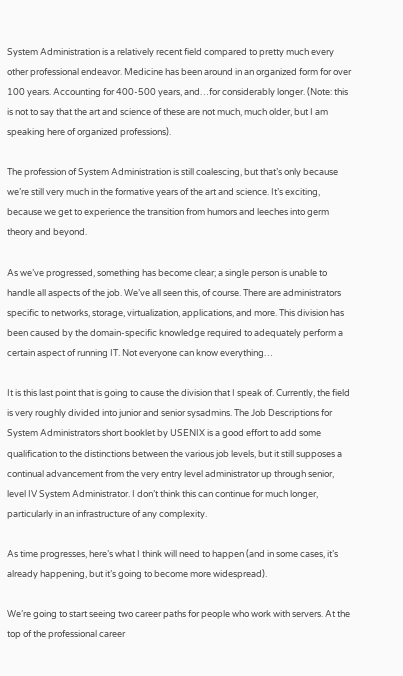System Administration is a relatively recent field compared to pretty much every other professional endeavor. Medicine has been around in an organized form for over 100 years. Accounting for 400-500 years, and…for considerably longer. (Note: this is not to say that the art and science of these are not much, much older, but I am speaking here of organized professions).

The profession of System Administration is still coalescing, but that’s only because we’re still very much in the formative years of the art and science. It’s exciting, because we get to experience the transition from humors and leeches into germ theory and beyond.

As we’ve progressed, something has become clear; a single person is unable to handle all aspects of the job. We’ve all seen this, of course. There are administrators specific to networks, storage, virtualization, applications, and more. This division has been caused by the domain-specific knowledge required to adequately perform a certain aspect of running IT. Not everyone can know everything…

It is this last point that is going to cause the division that I speak of. Currently, the field is very roughly divided into junior and senior sysadmins. The Job Descriptions for System Administrators short booklet by USENIX is a good effort to add some qualification to the distinctions between the various job levels, but it still supposes a continual advancement from the very entry level administrator up through senior, level IV System Administrator. I don’t think this can continue for much longer, particularly in an infrastructure of any complexity.

As time progresses, here’s what I think will need to happen (and in some cases, it’s already happening, but it’s going to become more widespread).

We’re going to start seeing two career paths for people who work with servers. At the top of the professional career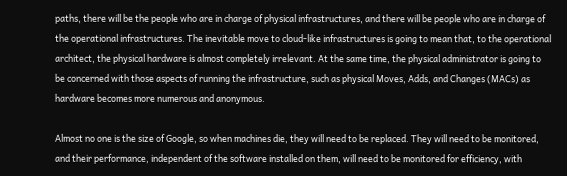paths, there will be the people who are in charge of physical infrastructures, and there will be people who are in charge of the operational infrastructures. The inevitable move to cloud-like infrastructures is going to mean that, to the operational architect, the physical hardware is almost completely irrelevant. At the same time, the physical administrator is going to be concerned with those aspects of running the infrastructure, such as physical Moves, Adds, and Changes (MACs) as hardware becomes more numerous and anonymous.

Almost no one is the size of Google, so when machines die, they will need to be replaced. They will need to be monitored, and their performance, independent of the software installed on them, will need to be monitored for efficiency, with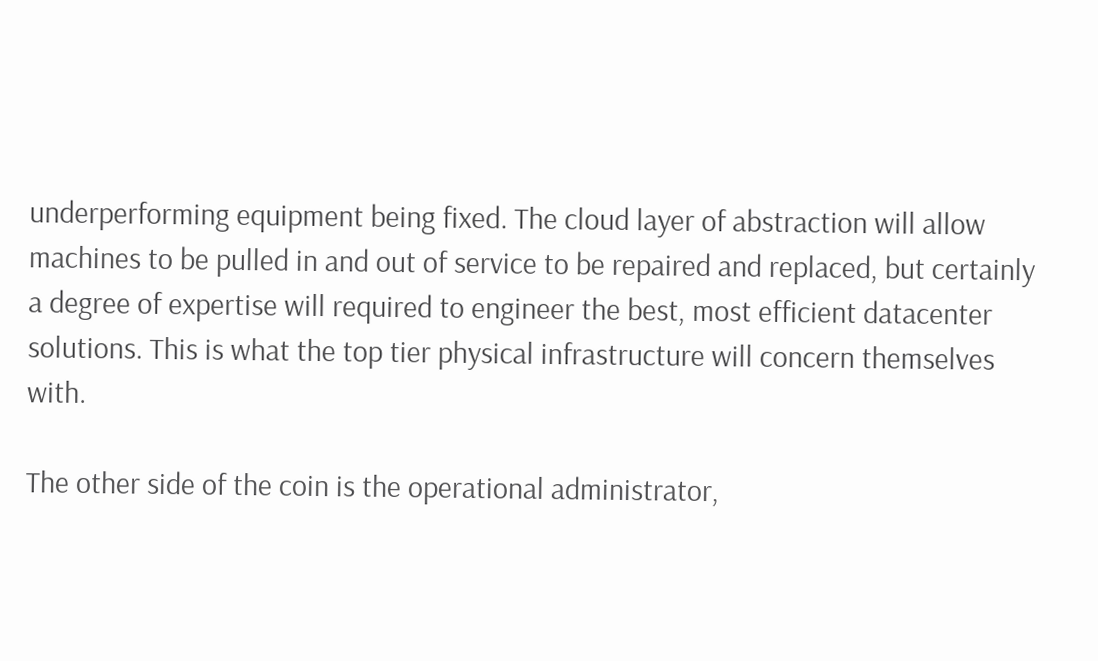underperforming equipment being fixed. The cloud layer of abstraction will allow machines to be pulled in and out of service to be repaired and replaced, but certainly a degree of expertise will required to engineer the best, most efficient datacenter solutions. This is what the top tier physical infrastructure will concern themselves with.

The other side of the coin is the operational administrator,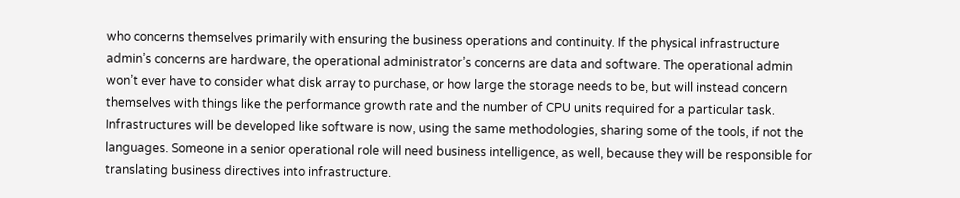who concerns themselves primarily with ensuring the business operations and continuity. If the physical infrastructure admin’s concerns are hardware, the operational administrator’s concerns are data and software. The operational admin won’t ever have to consider what disk array to purchase, or how large the storage needs to be, but will instead concern themselves with things like the performance growth rate and the number of CPU units required for a particular task. Infrastructures will be developed like software is now, using the same methodologies, sharing some of the tools, if not the languages. Someone in a senior operational role will need business intelligence, as well, because they will be responsible for translating business directives into infrastructure.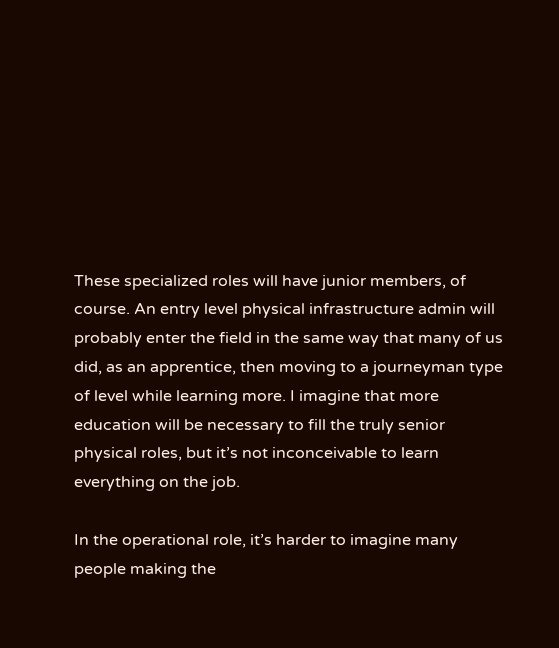These specialized roles will have junior members, of course. An entry level physical infrastructure admin will probably enter the field in the same way that many of us did, as an apprentice, then moving to a journeyman type of level while learning more. I imagine that more education will be necessary to fill the truly senior physical roles, but it’s not inconceivable to learn everything on the job.

In the operational role, it’s harder to imagine many people making the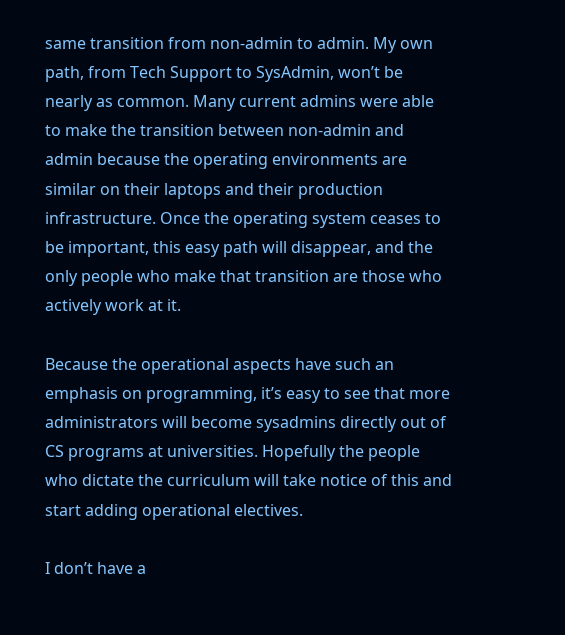same transition from non-admin to admin. My own path, from Tech Support to SysAdmin, won’t be nearly as common. Many current admins were able to make the transition between non-admin and admin because the operating environments are similar on their laptops and their production infrastructure. Once the operating system ceases to be important, this easy path will disappear, and the only people who make that transition are those who actively work at it.

Because the operational aspects have such an emphasis on programming, it’s easy to see that more administrators will become sysadmins directly out of CS programs at universities. Hopefully the people who dictate the curriculum will take notice of this and start adding operational electives.

I don’t have a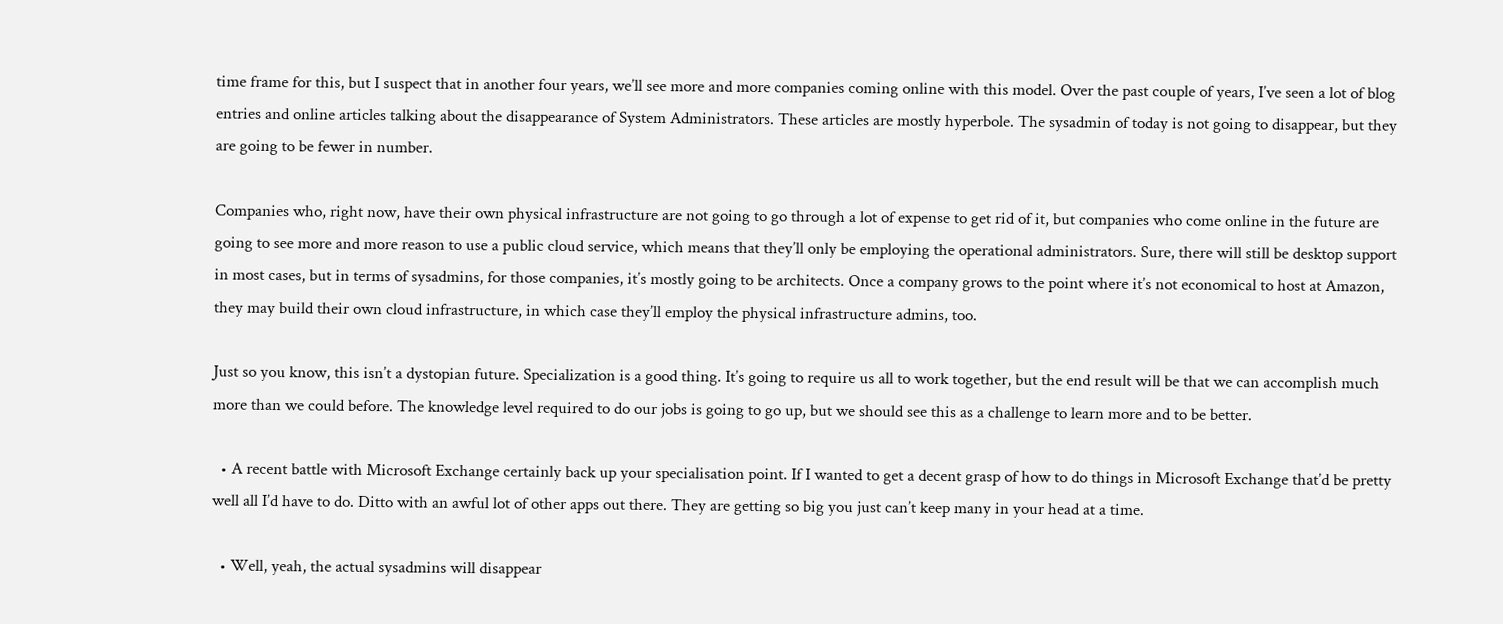time frame for this, but I suspect that in another four years, we’ll see more and more companies coming online with this model. Over the past couple of years, I’ve seen a lot of blog entries and online articles talking about the disappearance of System Administrators. These articles are mostly hyperbole. The sysadmin of today is not going to disappear, but they are going to be fewer in number.

Companies who, right now, have their own physical infrastructure are not going to go through a lot of expense to get rid of it, but companies who come online in the future are going to see more and more reason to use a public cloud service, which means that they’ll only be employing the operational administrators. Sure, there will still be desktop support in most cases, but in terms of sysadmins, for those companies, it’s mostly going to be architects. Once a company grows to the point where it’s not economical to host at Amazon, they may build their own cloud infrastructure, in which case they’ll employ the physical infrastructure admins, too.

Just so you know, this isn’t a dystopian future. Specialization is a good thing. It’s going to require us all to work together, but the end result will be that we can accomplish much more than we could before. The knowledge level required to do our jobs is going to go up, but we should see this as a challenge to learn more and to be better.

  • A recent battle with Microsoft Exchange certainly back up your specialisation point. If I wanted to get a decent grasp of how to do things in Microsoft Exchange that’d be pretty well all I’d have to do. Ditto with an awful lot of other apps out there. They are getting so big you just can’t keep many in your head at a time.

  • Well, yeah, the actual sysadmins will disappear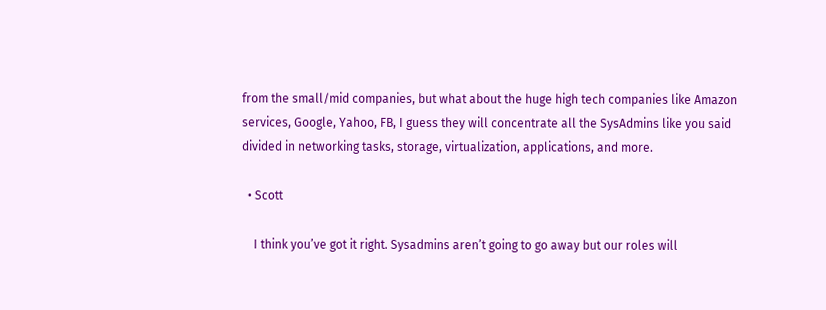from the small/mid companies, but what about the huge high tech companies like Amazon services, Google, Yahoo, FB, I guess they will concentrate all the SysAdmins like you said divided in networking tasks, storage, virtualization, applications, and more.

  • Scott

    I think you’ve got it right. Sysadmins aren’t going to go away but our roles will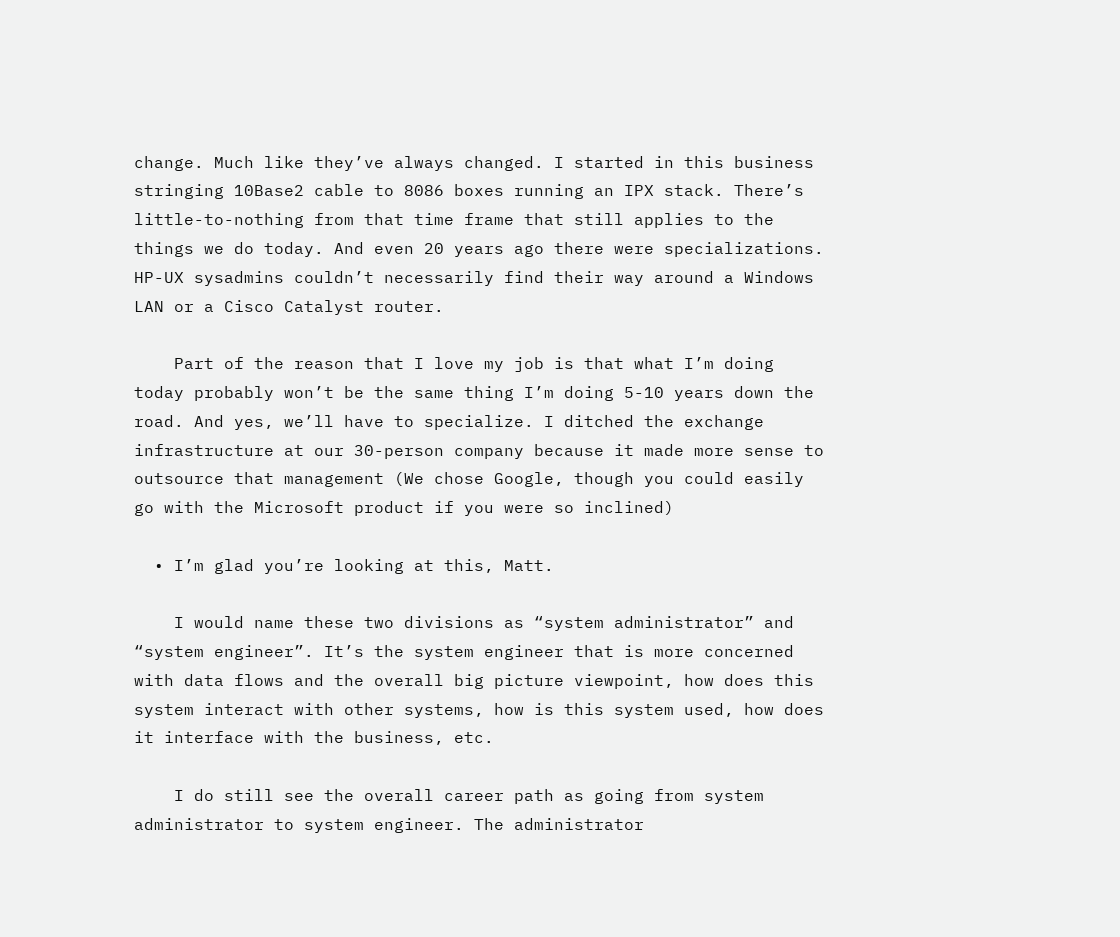change. Much like they’ve always changed. I started in this business stringing 10Base2 cable to 8086 boxes running an IPX stack. There’s little-to-nothing from that time frame that still applies to the things we do today. And even 20 years ago there were specializations. HP-UX sysadmins couldn’t necessarily find their way around a Windows LAN or a Cisco Catalyst router.

    Part of the reason that I love my job is that what I’m doing today probably won’t be the same thing I’m doing 5-10 years down the road. And yes, we’ll have to specialize. I ditched the exchange infrastructure at our 30-person company because it made more sense to outsource that management (We chose Google, though you could easily go with the Microsoft product if you were so inclined)

  • I’m glad you’re looking at this, Matt.

    I would name these two divisions as “system administrator” and “system engineer”. It’s the system engineer that is more concerned with data flows and the overall big picture viewpoint, how does this system interact with other systems, how is this system used, how does it interface with the business, etc.

    I do still see the overall career path as going from system administrator to system engineer. The administrator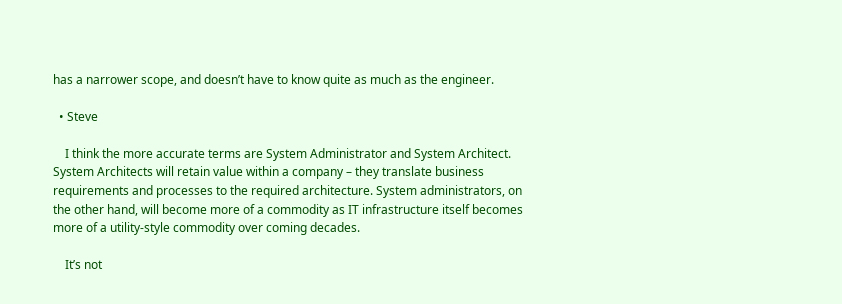has a narrower scope, and doesn’t have to know quite as much as the engineer.

  • Steve

    I think the more accurate terms are System Administrator and System Architect. System Architects will retain value within a company – they translate business requirements and processes to the required architecture. System administrators, on the other hand, will become more of a commodity as IT infrastructure itself becomes more of a utility-style commodity over coming decades.

    It’s not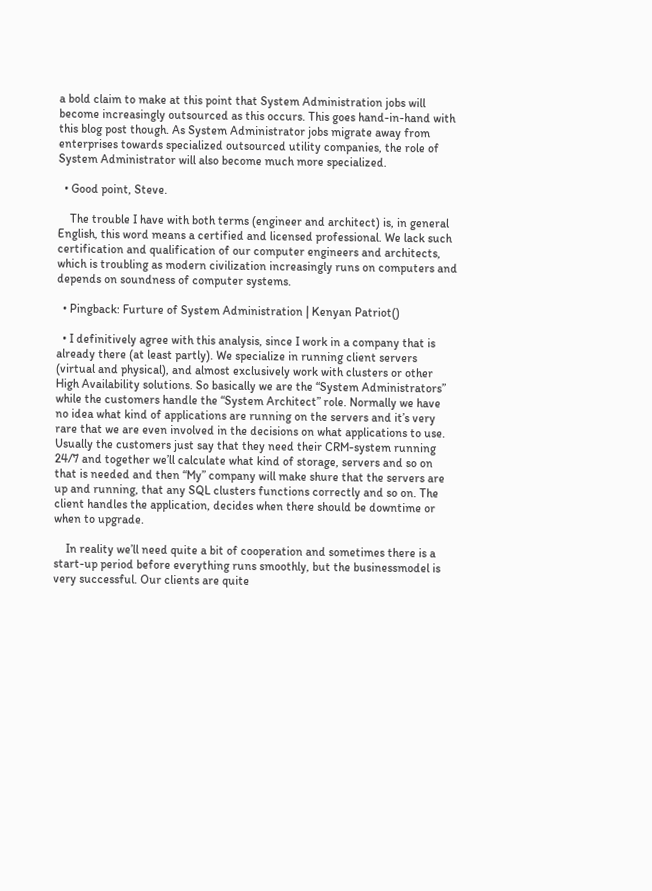a bold claim to make at this point that System Administration jobs will become increasingly outsourced as this occurs. This goes hand-in-hand with this blog post though. As System Administrator jobs migrate away from enterprises towards specialized outsourced utility companies, the role of System Administrator will also become much more specialized.

  • Good point, Steve.

    The trouble I have with both terms (engineer and architect) is, in general English, this word means a certified and licensed professional. We lack such certification and qualification of our computer engineers and architects, which is troubling as modern civilization increasingly runs on computers and depends on soundness of computer systems.

  • Pingback: Furture of System Administration | Kenyan Patriot()

  • I definitively agree with this analysis, since I work in a company that is already there (at least partly). We specialize in running client servers (virtual and physical), and almost exclusively work with clusters or other High Availability solutions. So basically we are the “System Administrators” while the customers handle the “System Architect” role. Normally we have no idea what kind of applications are running on the servers and it’s very rare that we are even involved in the decisions on what applications to use. Usually the customers just say that they need their CRM-system running 24/7 and together we’ll calculate what kind of storage, servers and so on that is needed and then “My” company will make shure that the servers are up and running, that any SQL clusters functions correctly and so on. The client handles the application, decides when there should be downtime or when to upgrade.

    In reality we’ll need quite a bit of cooperation and sometimes there is a start-up period before everything runs smoothly, but the businessmodel is very successful. Our clients are quite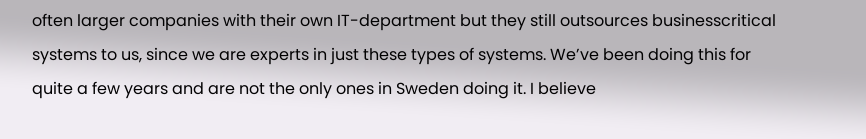often larger companies with their own IT-department but they still outsources businesscritical systems to us, since we are experts in just these types of systems. We’ve been doing this for quite a few years and are not the only ones in Sweden doing it. I believe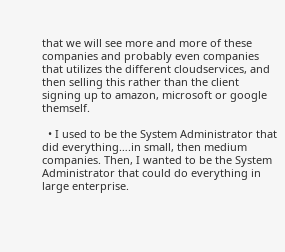that we will see more and more of these companies and probably even companies that utilizes the different cloudservices, and then selling this rather than the client signing up to amazon, microsoft or google themself.

  • I used to be the System Administrator that did everything….in small, then medium companies. Then, I wanted to be the System Administrator that could do everything in large enterprise.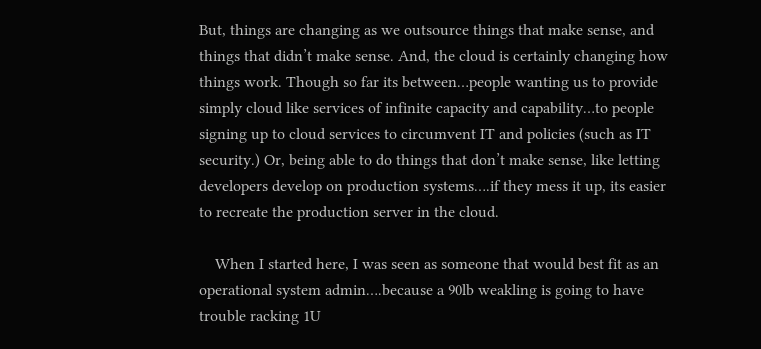But, things are changing as we outsource things that make sense, and things that didn’t make sense. And, the cloud is certainly changing how things work. Though so far its between…people wanting us to provide simply cloud like services of infinite capacity and capability…to people signing up to cloud services to circumvent IT and policies (such as IT security.) Or, being able to do things that don’t make sense, like letting developers develop on production systems….if they mess it up, its easier to recreate the production server in the cloud.

    When I started here, I was seen as someone that would best fit as an operational system admin….because a 90lb weakling is going to have trouble racking 1U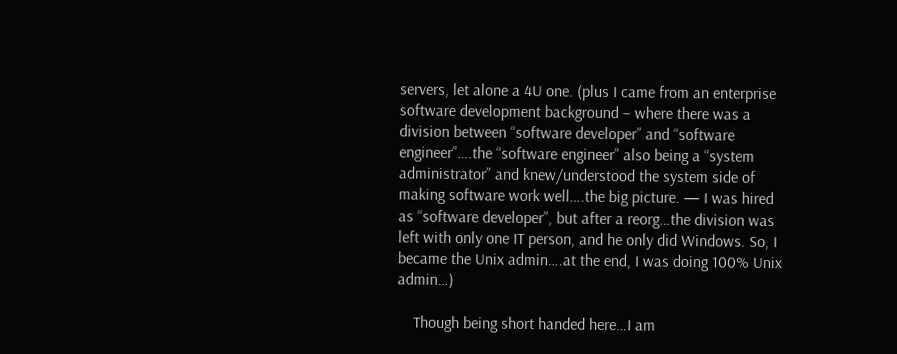servers, let alone a 4U one. (plus I came from an enterprise software development background – where there was a division between “software developer” and “software engineer”….the “software engineer” also being a “system administrator” and knew/understood the system side of making software work well….the big picture. — I was hired as “software developer”, but after a reorg…the division was left with only one IT person, and he only did Windows. So, I became the Unix admin….at the end, I was doing 100% Unix admin…)

    Though being short handed here…I am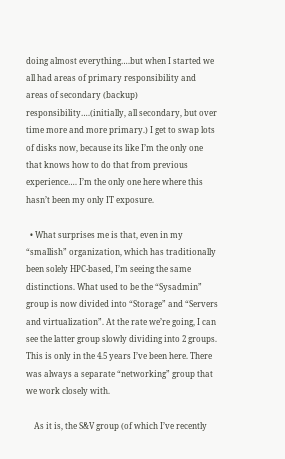doing almost everything….but when I started we all had areas of primary responsibility and areas of secondary (backup) responsibility….(initially, all secondary, but over time more and more primary.) I get to swap lots of disks now, because its like I’m the only one that knows how to do that from previous experience…. I’m the only one here where this hasn’t been my only IT exposure.

  • What surprises me is that, even in my “smallish” organization, which has traditionally been solely HPC-based, I’m seeing the same distinctions. What used to be the “Sysadmin” group is now divided into “Storage” and “Servers and virtualization”. At the rate we’re going, I can see the latter group slowly dividing into 2 groups. This is only in the 4.5 years I’ve been here. There was always a separate “networking” group that we work closely with.

    As it is, the S&V group (of which I’ve recently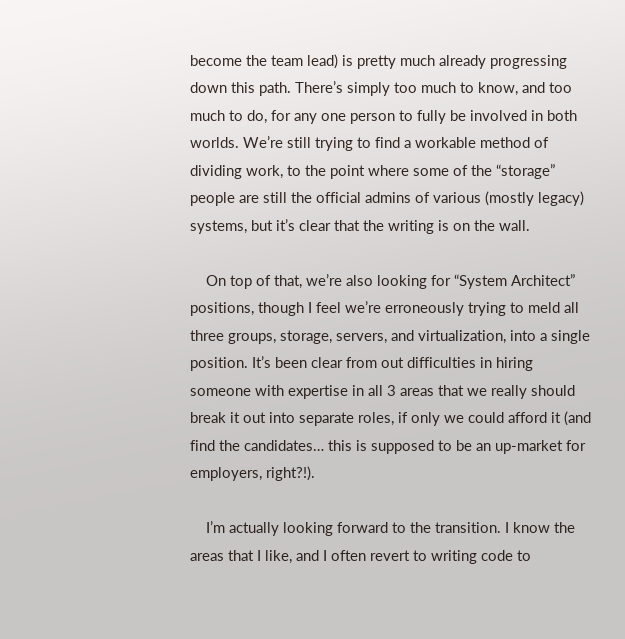become the team lead) is pretty much already progressing down this path. There’s simply too much to know, and too much to do, for any one person to fully be involved in both worlds. We’re still trying to find a workable method of dividing work, to the point where some of the “storage” people are still the official admins of various (mostly legacy) systems, but it’s clear that the writing is on the wall.

    On top of that, we’re also looking for “System Architect” positions, though I feel we’re erroneously trying to meld all three groups, storage, servers, and virtualization, into a single position. It’s been clear from out difficulties in hiring someone with expertise in all 3 areas that we really should break it out into separate roles, if only we could afford it (and find the candidates… this is supposed to be an up-market for employers, right?!).

    I’m actually looking forward to the transition. I know the areas that I like, and I often revert to writing code to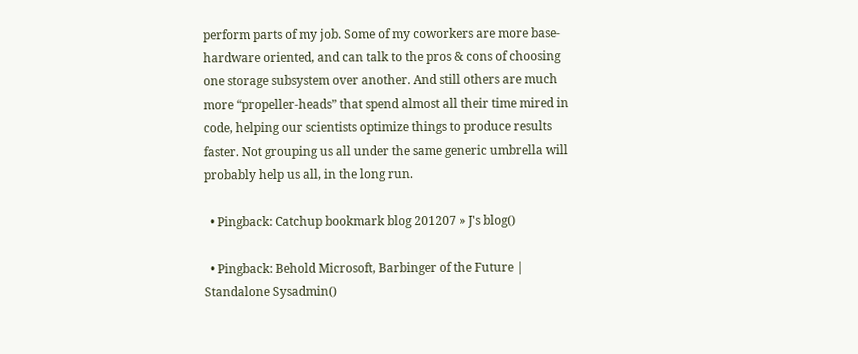perform parts of my job. Some of my coworkers are more base-hardware oriented, and can talk to the pros & cons of choosing one storage subsystem over another. And still others are much more “propeller-heads” that spend almost all their time mired in code, helping our scientists optimize things to produce results faster. Not grouping us all under the same generic umbrella will probably help us all, in the long run.

  • Pingback: Catchup bookmark blog 201207 » J's blog()

  • Pingback: Behold Microsoft, Barbinger of the Future | Standalone Sysadmin()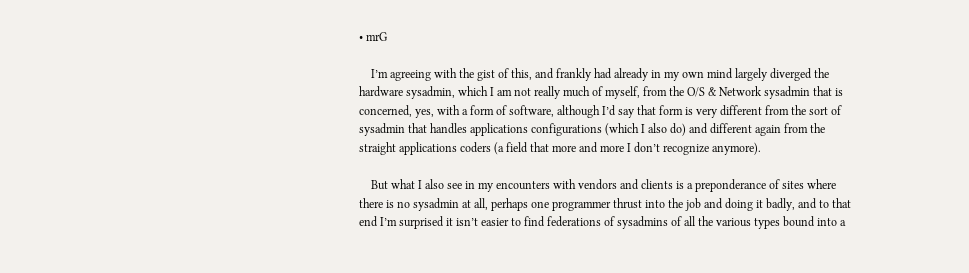• mrG

    I’m agreeing with the gist of this, and frankly had already in my own mind largely diverged the hardware sysadmin, which I am not really much of myself, from the O/S & Network sysadmin that is concerned, yes, with a form of software, although I’d say that form is very different from the sort of sysadmin that handles applications configurations (which I also do) and different again from the straight applications coders (a field that more and more I don’t recognize anymore).

    But what I also see in my encounters with vendors and clients is a preponderance of sites where there is no sysadmin at all, perhaps one programmer thrust into the job and doing it badly, and to that end I’m surprised it isn’t easier to find federations of sysadmins of all the various types bound into a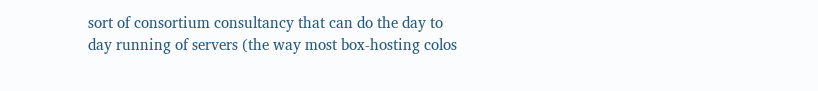sort of consortium consultancy that can do the day to day running of servers (the way most box-hosting colos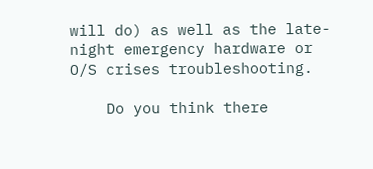will do) as well as the late-night emergency hardware or O/S crises troubleshooting.

    Do you think there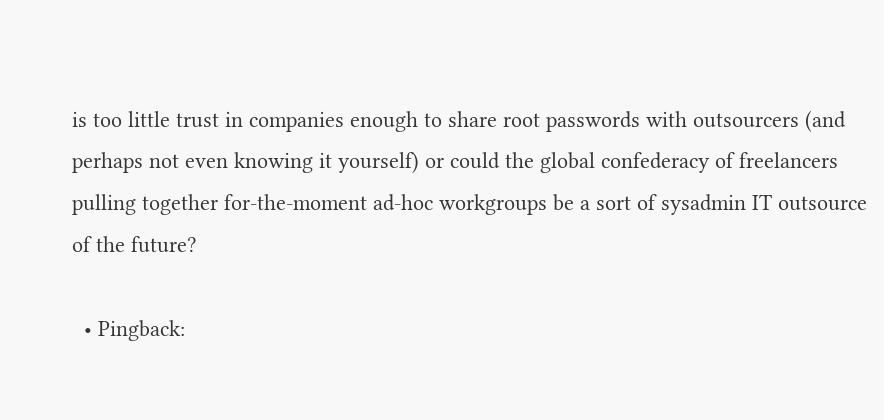is too little trust in companies enough to share root passwords with outsourcers (and perhaps not even knowing it yourself) or could the global confederacy of freelancers pulling together for-the-moment ad-hoc workgroups be a sort of sysadmin IT outsource of the future?

  • Pingback: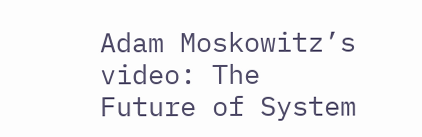Adam Moskowitz’s video: The Future of System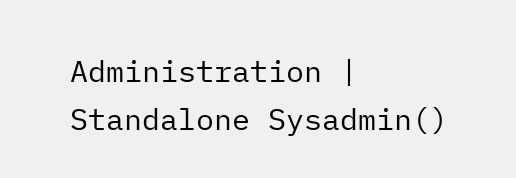Administration | Standalone Sysadmin()